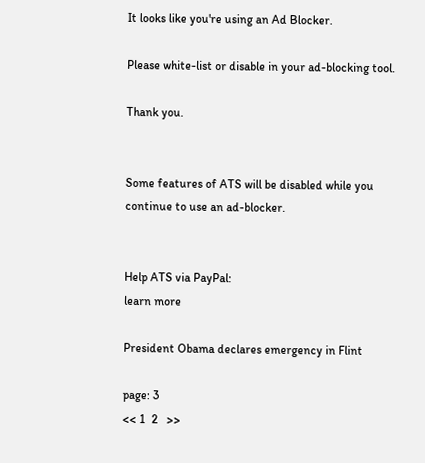It looks like you're using an Ad Blocker.

Please white-list or disable in your ad-blocking tool.

Thank you.


Some features of ATS will be disabled while you continue to use an ad-blocker.


Help ATS via PayPal:
learn more

President Obama declares emergency in Flint

page: 3
<< 1  2   >>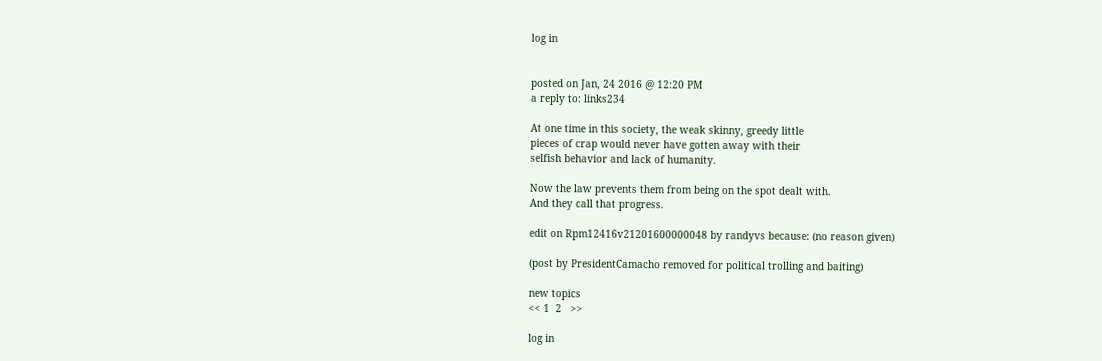log in


posted on Jan, 24 2016 @ 12:20 PM
a reply to: links234

At one time in this society, the weak skinny, greedy little
pieces of crap would never have gotten away with their
selfish behavior and lack of humanity.

Now the law prevents them from being on the spot dealt with.
And they call that progress.

edit on Rpm12416v21201600000048 by randyvs because: (no reason given)

(post by PresidentCamacho removed for political trolling and baiting)

new topics
<< 1  2   >>

log in